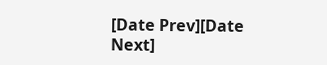[Date Prev][Date Next]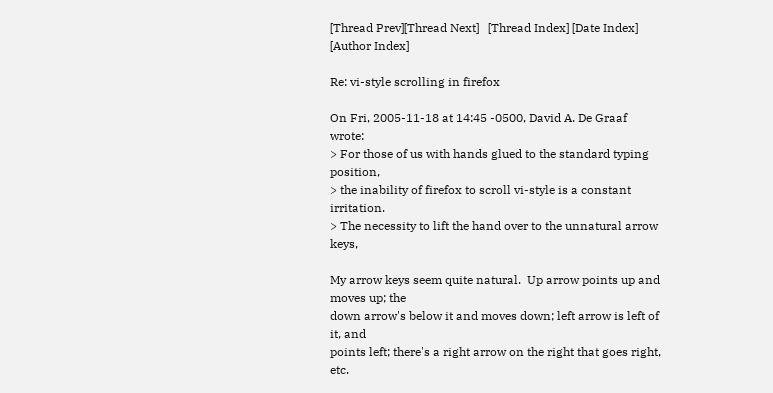[Thread Prev][Thread Next]   [Thread Index] [Date Index] [Author Index]

Re: vi-style scrolling in firefox

On Fri, 2005-11-18 at 14:45 -0500, David A. De Graaf wrote:
> For those of us with hands glued to the standard typing position,
> the inability of firefox to scroll vi-style is a constant irritation.
> The necessity to lift the hand over to the unnatural arrow keys,

My arrow keys seem quite natural.  Up arrow points up and moves up; the
down arrow's below it and moves down; left arrow is left of it, and
points left; there's a right arrow on the right that goes right, etc.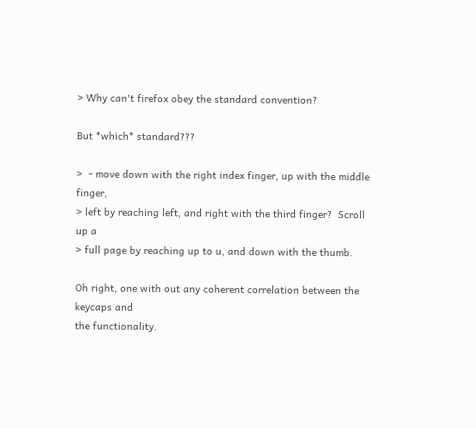> Why can't firefox obey the standard convention?

But *which* standard???

>  - move down with the right index finger, up with the middle finger,
> left by reaching left, and right with the third finger?  Scroll up a
> full page by reaching up to u, and down with the thumb.

Oh right, one with out any coherent correlation between the keycaps and
the functionality.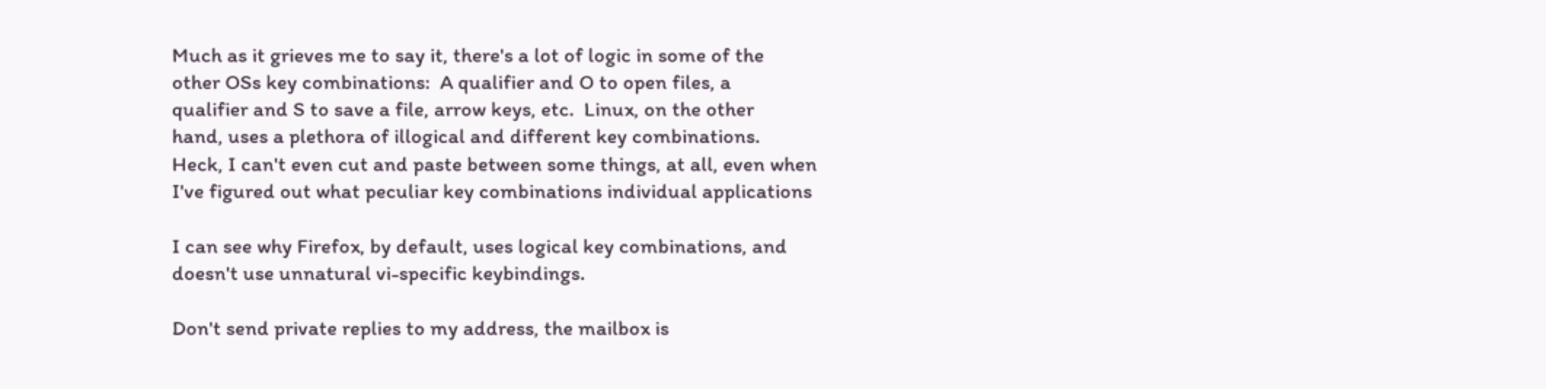Much as it grieves me to say it, there's a lot of logic in some of the
other OSs key combinations:  A qualifier and O to open files, a
qualifier and S to save a file, arrow keys, etc.  Linux, on the other
hand, uses a plethora of illogical and different key combinations.
Heck, I can't even cut and paste between some things, at all, even when
I've figured out what peculiar key combinations individual applications

I can see why Firefox, by default, uses logical key combinations, and
doesn't use unnatural vi-specific keybindings.

Don't send private replies to my address, the mailbox is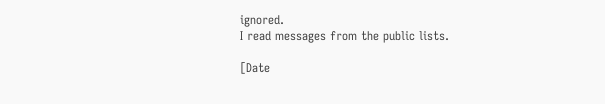ignored.
I read messages from the public lists.

[Date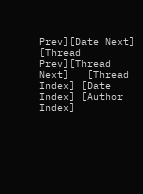Prev][Date Next]   [Thread Prev][Thread Next]   [Thread Index] [Date Index] [Author Index]